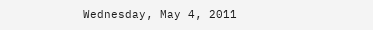Wednesday, May 4, 2011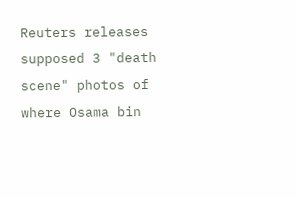Reuters releases supposed 3 "death scene" photos of where Osama bin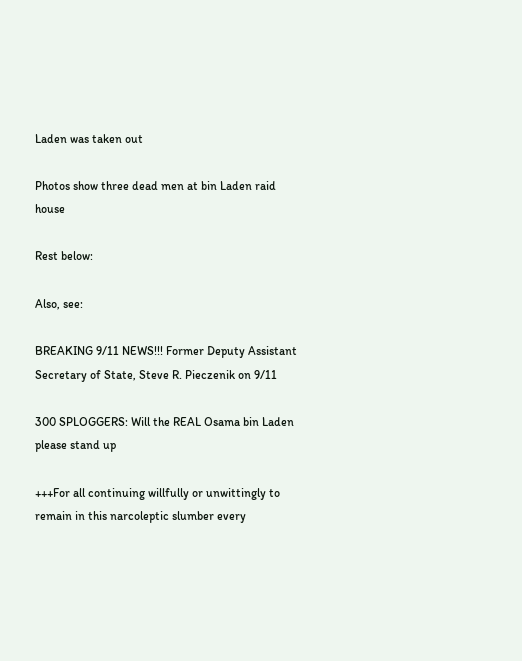Laden was taken out

Photos show three dead men at bin Laden raid house

Rest below:

Also, see:

BREAKING 9/11 NEWS!!! Former Deputy Assistant Secretary of State, Steve R. Pieczenik on 9/11

300 SPLOGGERS: Will the REAL Osama bin Laden please stand up

+++For all continuing willfully or unwittingly to remain in this narcoleptic slumber every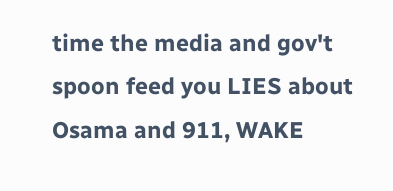time the media and gov't spoon feed you LIES about Osama and 911, WAKE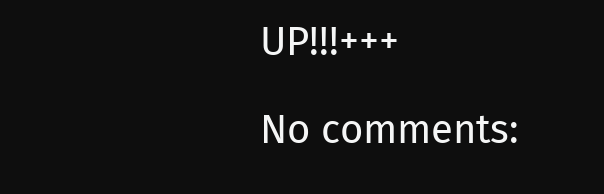UP!!!+++

No comments: